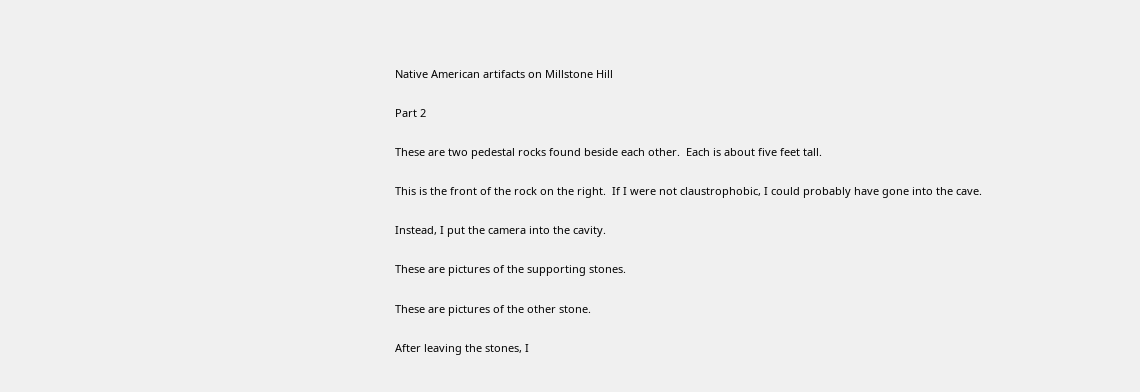Native American artifacts on Millstone Hill

Part 2

These are two pedestal rocks found beside each other.  Each is about five feet tall.

This is the front of the rock on the right.  If I were not claustrophobic, I could probably have gone into the cave.

Instead, I put the camera into the cavity.

These are pictures of the supporting stones.

These are pictures of the other stone.

After leaving the stones, I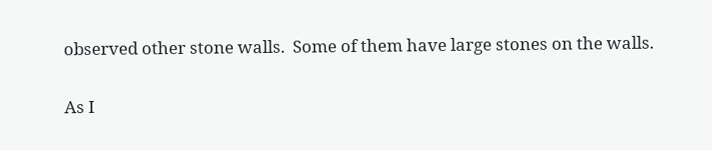observed other stone walls.  Some of them have large stones on the walls.

As I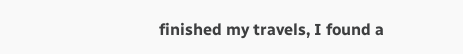finished my travels, I found a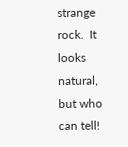strange rock.  It looks natural, but who can tell!